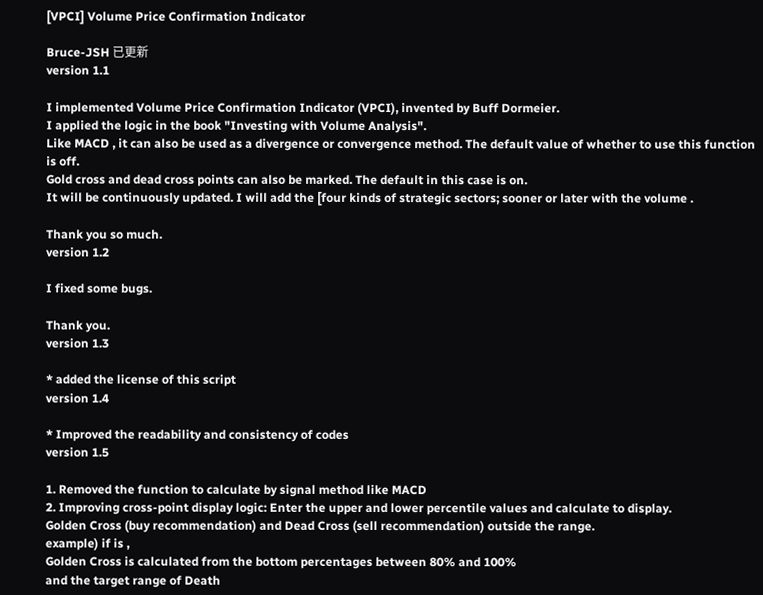[VPCI] Volume Price Confirmation Indicator

Bruce-JSH 已更新
version 1.1

I implemented Volume Price Confirmation Indicator (VPCI), invented by Buff Dormeier.
I applied the logic in the book "Investing with Volume Analysis".
Like MACD , it can also be used as a divergence or convergence method. The default value of whether to use this function is off.
Gold cross and dead cross points can also be marked. The default in this case is on.
It will be continuously updated. I will add the [four kinds of strategic sectors; sooner or later with the volume .

Thank you so much.
version 1.2

I fixed some bugs.

Thank you.
version 1.3

* added the license of this script
version 1.4

* Improved the readability and consistency of codes
version 1.5

1. Removed the function to calculate by signal method like MACD
2. Improving cross-point display logic: Enter the upper and lower percentile values and calculate to display.
Golden Cross (buy recommendation) and Dead Cross (sell recommendation) outside the range.
example) if is ,
Golden Cross is calculated from the bottom percentages between 80% and 100%
and the target range of Death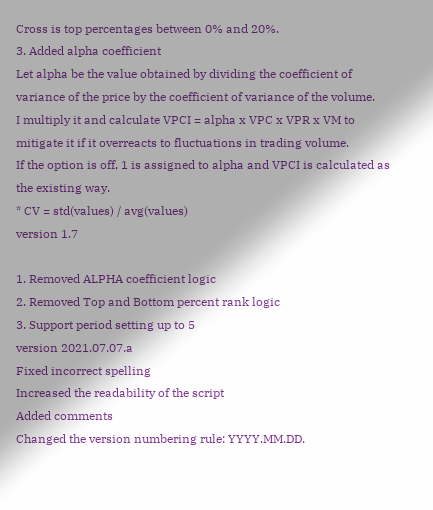Cross is top percentages between 0% and 20%.
3. Added alpha coefficient
Let alpha be the value obtained by dividing the coefficient of variance of the price by the coefficient of variance of the volume.
I multiply it and calculate VPCI = alpha x VPC x VPR x VM to mitigate it if it overreacts to fluctuations in trading volume.
If the option is off, 1 is assigned to alpha and VPCI is calculated as the existing way.
* CV = std(values) / avg(values)
version 1.7

1. Removed ALPHA coefficient logic
2. Removed Top and Bottom percent rank logic
3. Support period setting up to 5
version 2021.07.07.a
Fixed incorrect spelling
Increased the readability of the script
Added comments
Changed the version numbering rule: YYYY.MM.DD.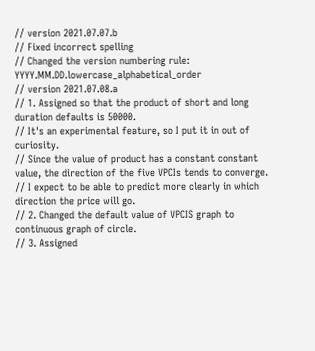// version 2021.07.07.b
// Fixed incorrect spelling
// Changed the version numbering rule: YYYY.MM.DD.lowercase_alphabetical_order
// version 2021.07.08.a
// 1. Assigned so that the product of short and long duration defaults is 50000.
// It's an experimental feature, so I put it in out of curiosity.
// Since the value of product has a constant constant value, the direction of the five VPCIs tends to converge.
// I expect to be able to predict more clearly in which direction the price will go.
// 2. Changed the default value of VPCIS graph to continuous graph of circle.
// 3. Assigned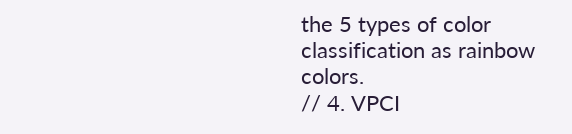the 5 types of color classification as rainbow colors.
// 4. VPCI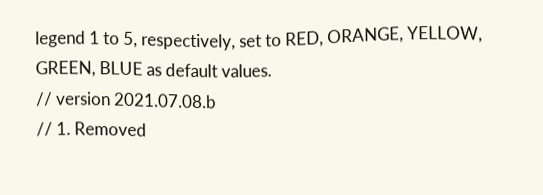legend 1 to 5, respectively, set to RED, ORANGE, YELLOW, GREEN, BLUE as default values.
// version 2021.07.08.b
// 1. Removed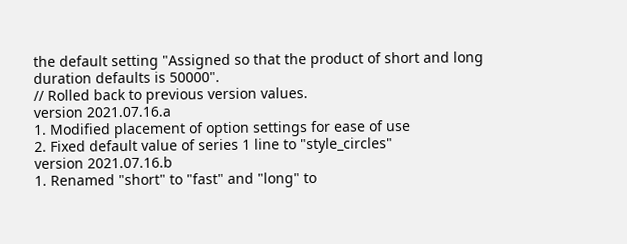the default setting "Assigned so that the product of short and long duration defaults is 50000".
// Rolled back to previous version values.
version 2021.07.16.a
1. Modified placement of option settings for ease of use
2. Fixed default value of series 1 line to "style_circles"
version 2021.07.16.b
1. Renamed "short" to "fast" and "long" to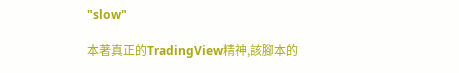"slow"

本著真正的TradingView精神,該腳本的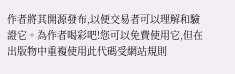作者將其開源發布,以便交易者可以理解和驗證它。為作者喝彩吧!您可以免費使用它,但在出版物中重複使用此代碼受網站規則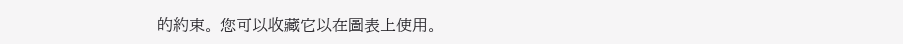的約束。 您可以收藏它以在圖表上使用。